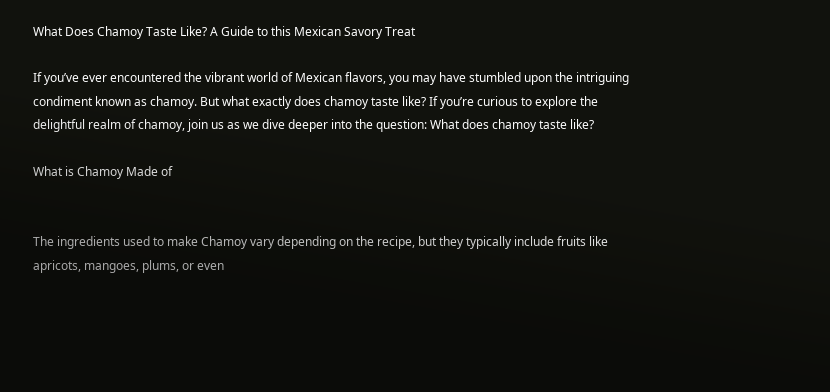What Does Chamoy Taste Like? A Guide to this Mexican Savory Treat

If you’ve ever encountered the vibrant world of Mexican flavors, you may have stumbled upon the intriguing condiment known as chamoy. But what exactly does chamoy taste like? If you’re curious to explore the delightful realm of chamoy, join us as we dive deeper into the question: What does chamoy taste like?

What is Chamoy Made of


The ingredients used to make Chamoy vary depending on the recipe, but they typically include fruits like apricots, mangoes, plums, or even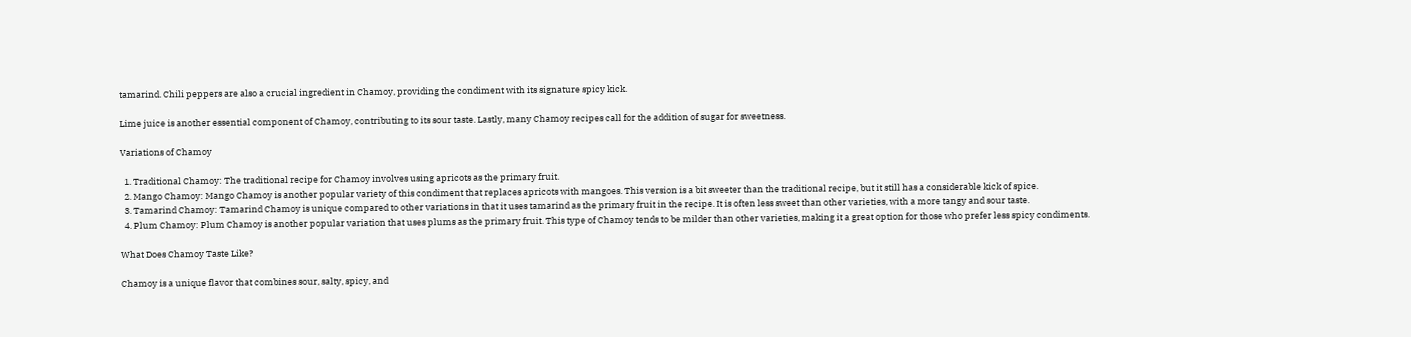tamarind. Chili peppers are also a crucial ingredient in Chamoy, providing the condiment with its signature spicy kick.

Lime juice is another essential component of Chamoy, contributing to its sour taste. Lastly, many Chamoy recipes call for the addition of sugar for sweetness.

Variations of Chamoy

  1. Traditional Chamoy: The traditional recipe for Chamoy involves using apricots as the primary fruit.
  2. Mango Chamoy: Mango Chamoy is another popular variety of this condiment that replaces apricots with mangoes. This version is a bit sweeter than the traditional recipe, but it still has a considerable kick of spice.
  3. Tamarind Chamoy: Tamarind Chamoy is unique compared to other variations in that it uses tamarind as the primary fruit in the recipe. It is often less sweet than other varieties, with a more tangy and sour taste.
  4. Plum Chamoy: Plum Chamoy is another popular variation that uses plums as the primary fruit. This type of Chamoy tends to be milder than other varieties, making it a great option for those who prefer less spicy condiments.

What Does Chamoy Taste Like?

Chamoy is a unique flavor that combines sour, salty, spicy, and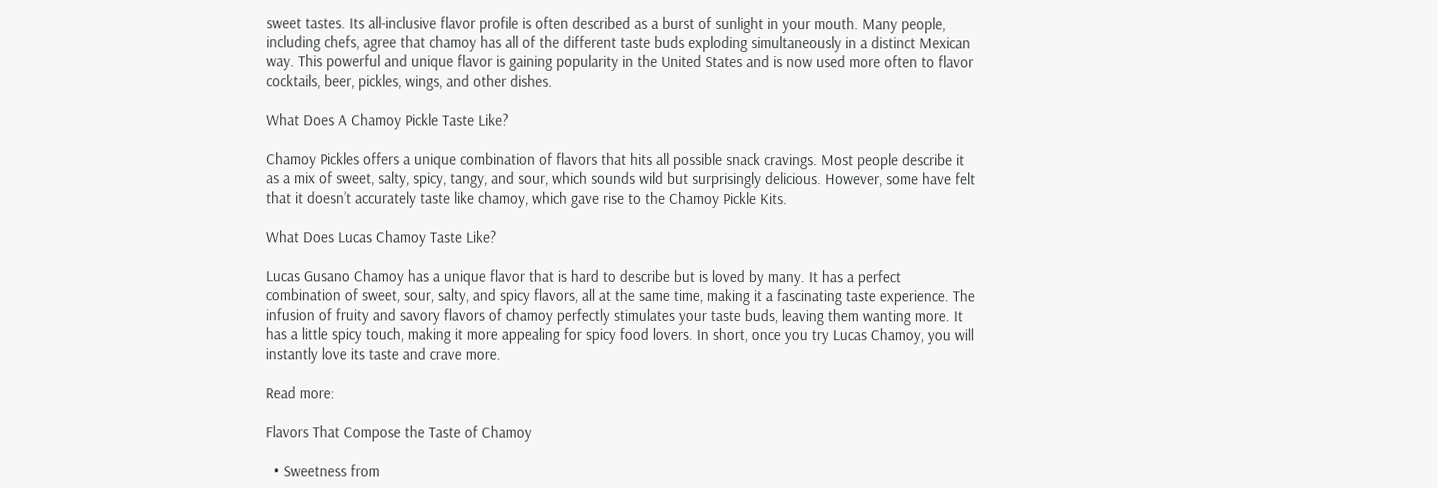sweet tastes. Its all-inclusive flavor profile is often described as a burst of sunlight in your mouth. Many people, including chefs, agree that chamoy has all of the different taste buds exploding simultaneously in a distinct Mexican way. This powerful and unique flavor is gaining popularity in the United States and is now used more often to flavor cocktails, beer, pickles, wings, and other dishes.

What Does A Chamoy Pickle Taste Like?

Chamoy Pickles offers a unique combination of flavors that hits all possible snack cravings. Most people describe it as a mix of sweet, salty, spicy, tangy, and sour, which sounds wild but surprisingly delicious. However, some have felt that it doesn’t accurately taste like chamoy, which gave rise to the Chamoy Pickle Kits.

What Does Lucas Chamoy Taste Like?

Lucas Gusano Chamoy has a unique flavor that is hard to describe but is loved by many. It has a perfect combination of sweet, sour, salty, and spicy flavors, all at the same time, making it a fascinating taste experience. The infusion of fruity and savory flavors of chamoy perfectly stimulates your taste buds, leaving them wanting more. It has a little spicy touch, making it more appealing for spicy food lovers. In short, once you try Lucas Chamoy, you will instantly love its taste and crave more.

Read more:

Flavors That Compose the Taste of Chamoy

  • Sweetness from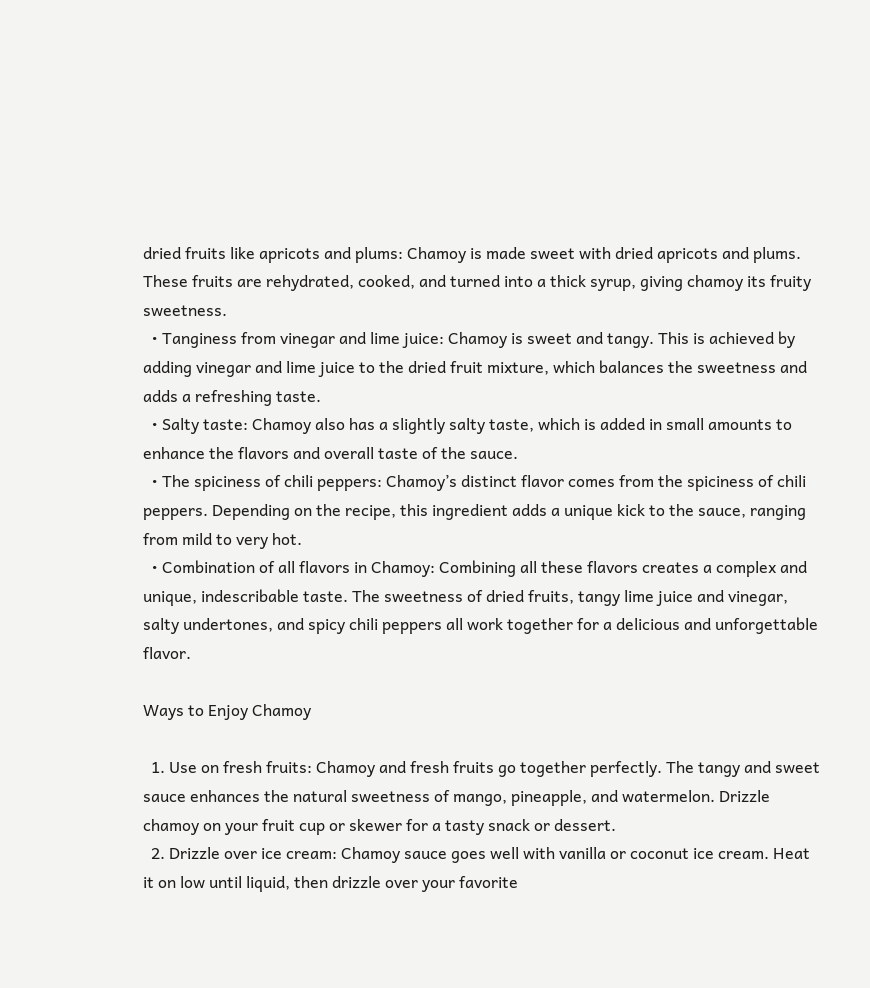dried fruits like apricots and plums: Chamoy is made sweet with dried apricots and plums. These fruits are rehydrated, cooked, and turned into a thick syrup, giving chamoy its fruity sweetness.
  • Tanginess from vinegar and lime juice: Chamoy is sweet and tangy. This is achieved by adding vinegar and lime juice to the dried fruit mixture, which balances the sweetness and adds a refreshing taste.
  • Salty taste: Chamoy also has a slightly salty taste, which is added in small amounts to enhance the flavors and overall taste of the sauce.
  • The spiciness of chili peppers: Chamoy’s distinct flavor comes from the spiciness of chili peppers. Depending on the recipe, this ingredient adds a unique kick to the sauce, ranging from mild to very hot.
  • Combination of all flavors in Chamoy: Combining all these flavors creates a complex and unique, indescribable taste. The sweetness of dried fruits, tangy lime juice and vinegar, salty undertones, and spicy chili peppers all work together for a delicious and unforgettable flavor.

Ways to Enjoy Chamoy

  1. Use on fresh fruits: Chamoy and fresh fruits go together perfectly. The tangy and sweet sauce enhances the natural sweetness of mango, pineapple, and watermelon. Drizzle chamoy on your fruit cup or skewer for a tasty snack or dessert.
  2. Drizzle over ice cream: Chamoy sauce goes well with vanilla or coconut ice cream. Heat it on low until liquid, then drizzle over your favorite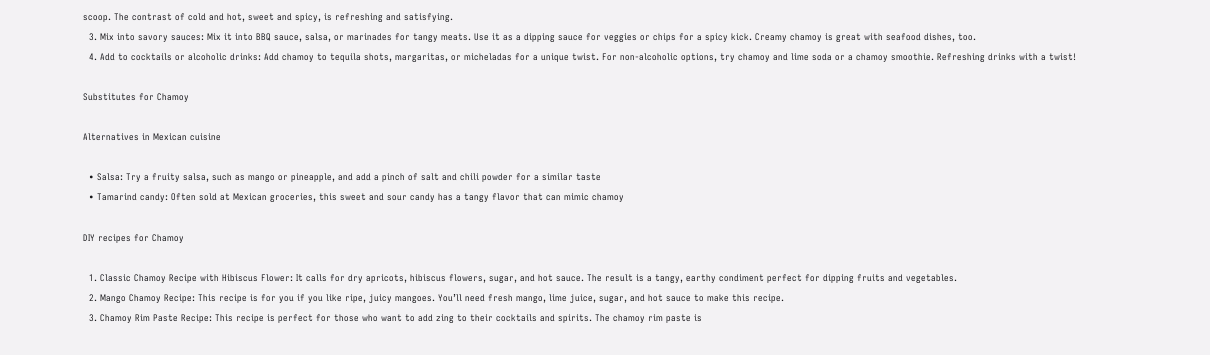scoop. The contrast of cold and hot, sweet and spicy, is refreshing and satisfying.
  3. Mix into savory sauces: Mix it into BBQ sauce, salsa, or marinades for tangy meats. Use it as a dipping sauce for veggies or chips for a spicy kick. Creamy chamoy is great with seafood dishes, too.
  4. Add to cocktails or alcoholic drinks: Add chamoy to tequila shots, margaritas, or micheladas for a unique twist. For non-alcoholic options, try chamoy and lime soda or a chamoy smoothie. Refreshing drinks with a twist!

Substitutes for Chamoy

Alternatives in Mexican cuisine

  • Salsa: Try a fruity salsa, such as mango or pineapple, and add a pinch of salt and chili powder for a similar taste
  • Tamarind candy: Often sold at Mexican groceries, this sweet and sour candy has a tangy flavor that can mimic chamoy

DIY recipes for Chamoy

  1. Classic Chamoy Recipe with Hibiscus Flower: It calls for dry apricots, hibiscus flowers, sugar, and hot sauce. The result is a tangy, earthy condiment perfect for dipping fruits and vegetables.
  2. Mango Chamoy Recipe: This recipe is for you if you like ripe, juicy mangoes. You’ll need fresh mango, lime juice, sugar, and hot sauce to make this recipe.
  3. Chamoy Rim Paste Recipe: This recipe is perfect for those who want to add zing to their cocktails and spirits. The chamoy rim paste is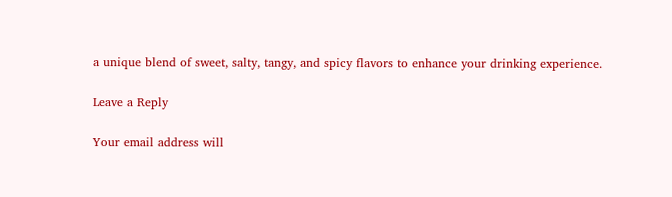a unique blend of sweet, salty, tangy, and spicy flavors to enhance your drinking experience.

Leave a Reply

Your email address will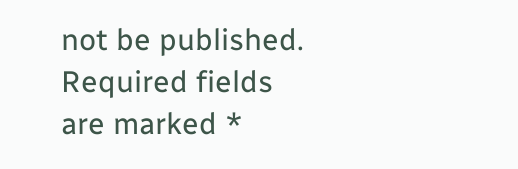not be published. Required fields are marked *